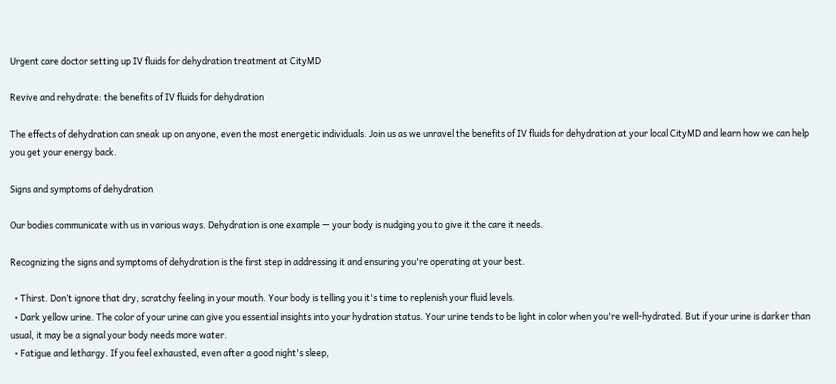Urgent care doctor setting up IV fluids for dehydration treatment at CityMD

Revive and rehydrate: the benefits of IV fluids for dehydration

The effects of dehydration can sneak up on anyone, even the most energetic individuals. Join us as we unravel the benefits of IV fluids for dehydration at your local CityMD and learn how we can help you get your energy back.

Signs and symptoms of dehydration

Our bodies communicate with us in various ways. Dehydration is one example — your body is nudging you to give it the care it needs.

Recognizing the signs and symptoms of dehydration is the first step in addressing it and ensuring you're operating at your best.

  • Thirst. Don’t ignore that dry, scratchy feeling in your mouth. Your body is telling you it's time to replenish your fluid levels.
  • Dark yellow urine. The color of your urine can give you essential insights into your hydration status. Your urine tends to be light in color when you're well-hydrated. But if your urine is darker than usual, it may be a signal your body needs more water.
  • Fatigue and lethargy. If you feel exhausted, even after a good night's sleep,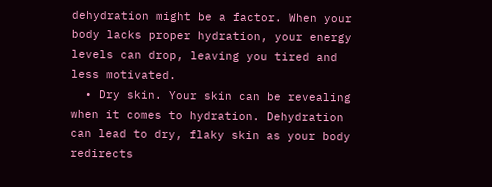dehydration might be a factor. When your body lacks proper hydration, your energy levels can drop, leaving you tired and less motivated.
  • Dry skin. Your skin can be revealing when it comes to hydration. Dehydration can lead to dry, flaky skin as your body redirects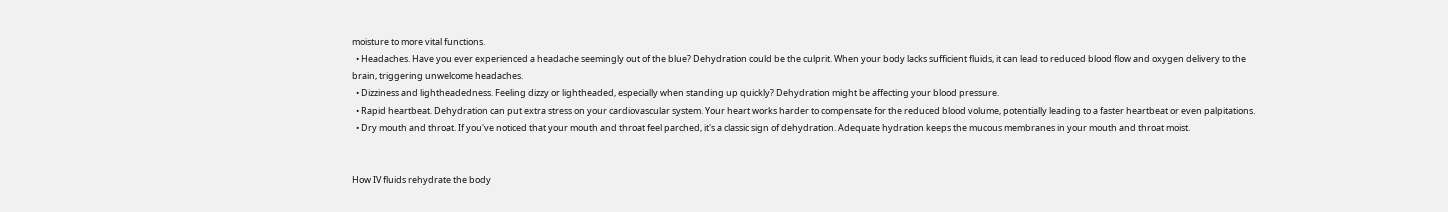moisture to more vital functions.
  • Headaches. Have you ever experienced a headache seemingly out of the blue? Dehydration could be the culprit. When your body lacks sufficient fluids, it can lead to reduced blood flow and oxygen delivery to the brain, triggering unwelcome headaches.
  • Dizziness and lightheadedness. Feeling dizzy or lightheaded, especially when standing up quickly? Dehydration might be affecting your blood pressure.
  • Rapid heartbeat. Dehydration can put extra stress on your cardiovascular system. Your heart works harder to compensate for the reduced blood volume, potentially leading to a faster heartbeat or even palpitations.
  • Dry mouth and throat. If you've noticed that your mouth and throat feel parched, it's a classic sign of dehydration. Adequate hydration keeps the mucous membranes in your mouth and throat moist.


How IV fluids rehydrate the body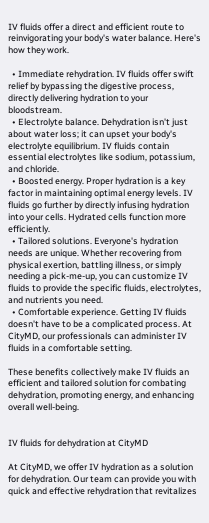IV fluids offer a direct and efficient route to reinvigorating your body's water balance. Here's how they work.

  • Immediate rehydration. IV fluids offer swift relief by bypassing the digestive process, directly delivering hydration to your bloodstream.
  • Electrolyte balance. Dehydration isn't just about water loss; it can upset your body's electrolyte equilibrium. IV fluids contain essential electrolytes like sodium, potassium, and chloride.
  • Boosted energy. Proper hydration is a key factor in maintaining optimal energy levels. IV fluids go further by directly infusing hydration into your cells. Hydrated cells function more efficiently.
  • Tailored solutions. Everyone's hydration needs are unique. Whether recovering from physical exertion, battling illness, or simply needing a pick-me-up, you can customize IV fluids to provide the specific fluids, electrolytes, and nutrients you need.
  • Comfortable experience. Getting IV fluids doesn't have to be a complicated process. At CityMD, our professionals can administer IV fluids in a comfortable setting.

These benefits collectively make IV fluids an efficient and tailored solution for combating dehydration, promoting energy, and enhancing overall well-being.


IV fluids for dehydration at CityMD

At CityMD, we offer IV hydration as a solution for dehydration. Our team can provide you with quick and effective rehydration that revitalizes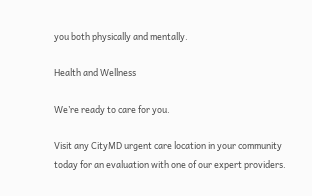you both physically and mentally.

Health and Wellness

We’re ready to care for you.

Visit any CityMD urgent care location in your community today for an evaluation with one of our expert providers.